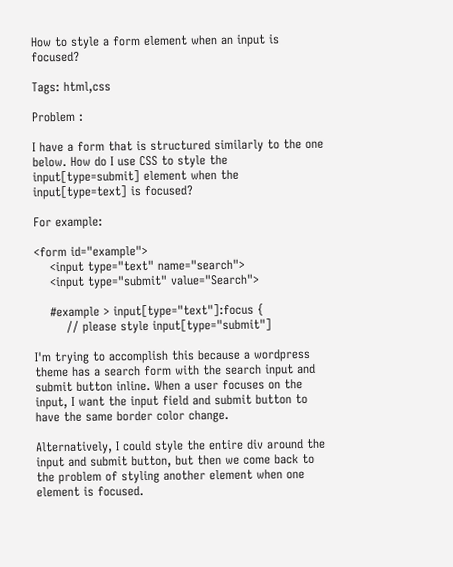How to style a form element when an input is focused?

Tags: html,css

Problem :

I have a form that is structured similarly to the one below. How do I use CSS to style the input[type=submit] element when the input[type=text] is focused?

For example:

<form id="example">
    <input type="text" name="search">
    <input type="submit" value="Search">

    #example > input[type="text"]:focus {
        // please style input[type="submit"]

I'm trying to accomplish this because a wordpress theme has a search form with the search input and submit button inline. When a user focuses on the input, I want the input field and submit button to have the same border color change.

Alternatively, I could style the entire div around the input and submit button, but then we come back to the problem of styling another element when one element is focused.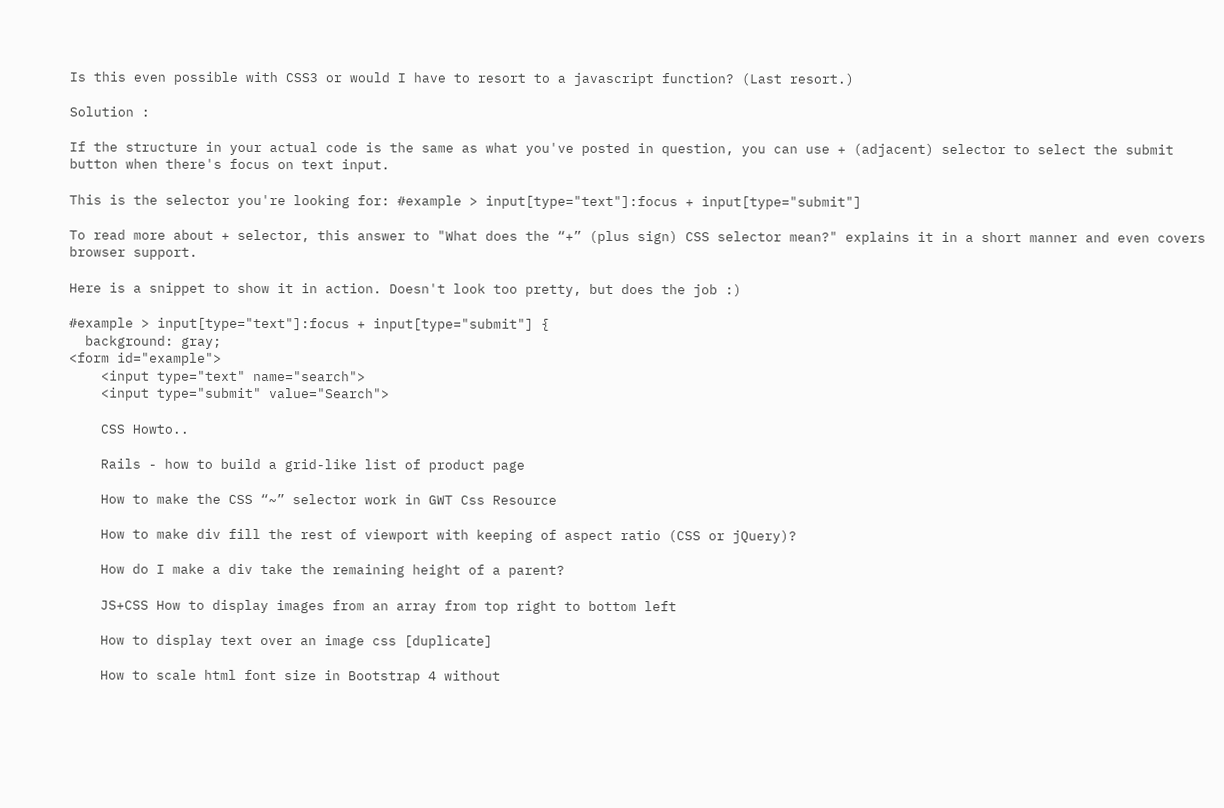Is this even possible with CSS3 or would I have to resort to a javascript function? (Last resort.)

Solution :

If the structure in your actual code is the same as what you've posted in question, you can use + (adjacent) selector to select the submit button when there's focus on text input.

This is the selector you're looking for: #example > input[type="text"]:focus + input[type="submit"]

To read more about + selector, this answer to "What does the “+” (plus sign) CSS selector mean?" explains it in a short manner and even covers browser support.

Here is a snippet to show it in action. Doesn't look too pretty, but does the job :)

#example > input[type="text"]:focus + input[type="submit"] {
  background: gray;
<form id="example">
    <input type="text" name="search">
    <input type="submit" value="Search">

    CSS Howto..

    Rails - how to build a grid-like list of product page

    How to make the CSS “~” selector work in GWT Css Resource

    How to make div fill the rest of viewport with keeping of aspect ratio (CSS or jQuery)?

    How do I make a div take the remaining height of a parent?

    JS+CSS How to display images from an array from top right to bottom left

    How to display text over an image css [duplicate]

    How to scale html font size in Bootstrap 4 without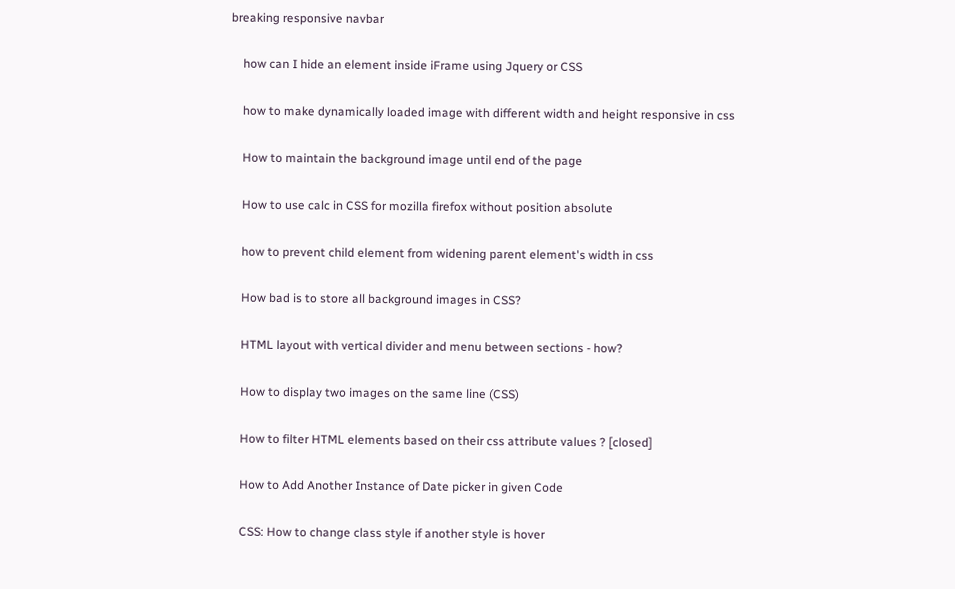breaking responsive navbar

    how can I hide an element inside iFrame using Jquery or CSS

    how to make dynamically loaded image with different width and height responsive in css

    How to maintain the background image until end of the page

    How to use calc in CSS for mozilla firefox without position absolute

    how to prevent child element from widening parent element's width in css

    How bad is to store all background images in CSS?

    HTML layout with vertical divider and menu between sections - how?

    How to display two images on the same line (CSS)

    How to filter HTML elements based on their css attribute values ? [closed]

    How to Add Another Instance of Date picker in given Code

    CSS: How to change class style if another style is hover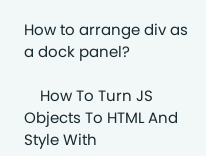How to arrange div as a dock panel?

    How To Turn JS Objects To HTML And Style With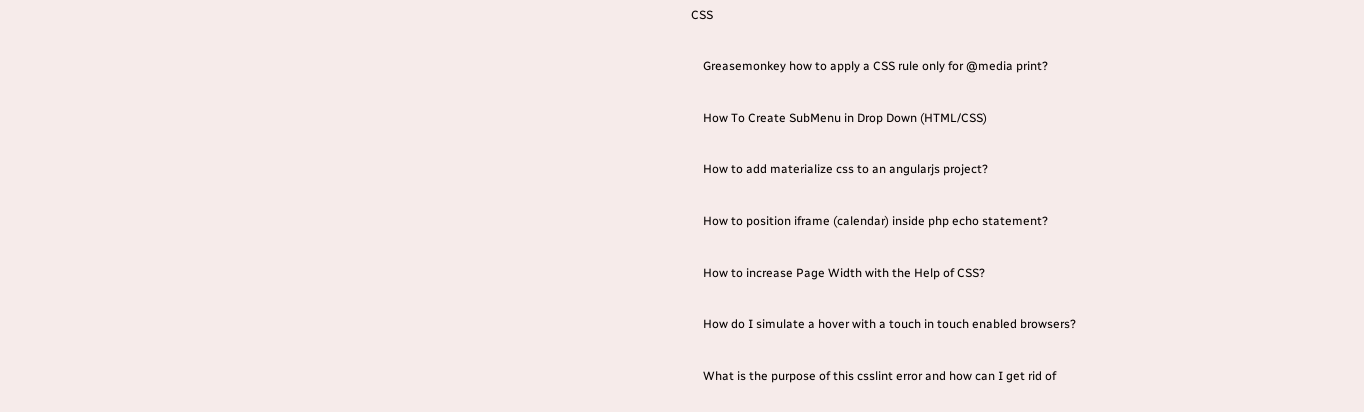CSS

    Greasemonkey how to apply a CSS rule only for @media print?

    How To Create SubMenu in Drop Down (HTML/CSS)

    How to add materialize css to an angularjs project?

    How to position iframe (calendar) inside php echo statement?

    How to increase Page Width with the Help of CSS?

    How do I simulate a hover with a touch in touch enabled browsers?

    What is the purpose of this csslint error and how can I get rid of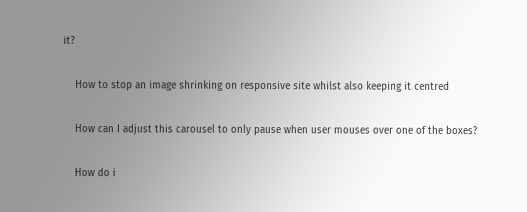it?

    How to stop an image shrinking on responsive site whilst also keeping it centred

    How can I adjust this carousel to only pause when user mouses over one of the boxes?

    How do i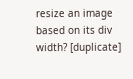resize an image based on its div width? [duplicate]